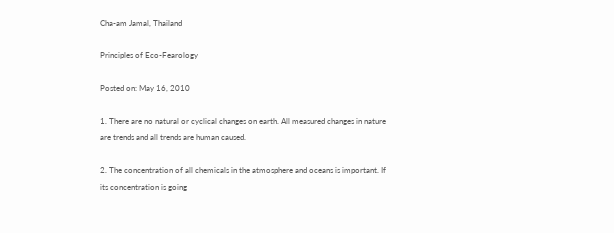Cha-am Jamal, Thailand

Principles of Eco-Fearology

Posted on: May 16, 2010

1. There are no natural or cyclical changes on earth. All measured changes in nature are trends and all trends are human caused.

2. The concentration of all chemicals in the atmosphere and oceans is important. If its concentration is going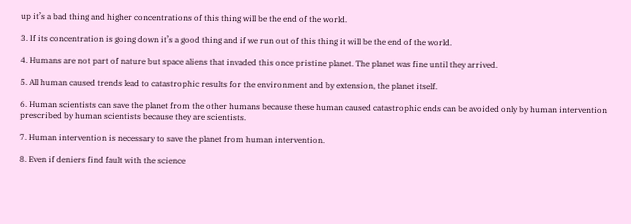up it’s a bad thing and higher concentrations of this thing will be the end of the world.

3. If its concentration is going down it’s a good thing and if we run out of this thing it will be the end of the world.

4. Humans are not part of nature but space aliens that invaded this once pristine planet. The planet was fine until they arrived.

5. All human caused trends lead to catastrophic results for the environment and by extension, the planet itself.

6. Human scientists can save the planet from the other humans because these human caused catastrophic ends can be avoided only by human intervention prescribed by human scientists because they are scientists.

7. Human intervention is necessary to save the planet from human intervention.

8. Even if deniers find fault with the science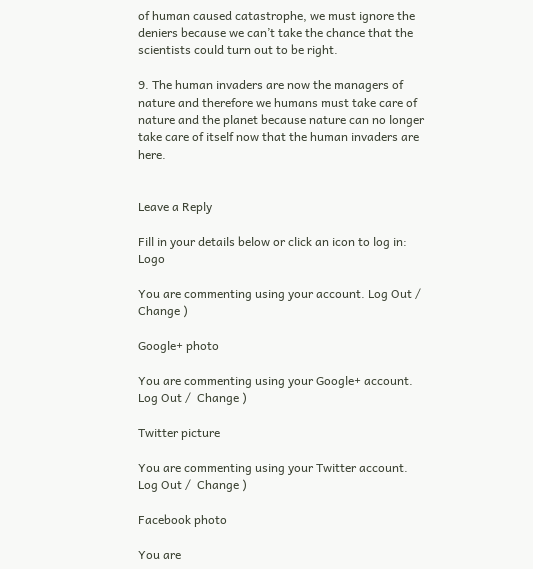of human caused catastrophe, we must ignore the deniers because we can’t take the chance that the scientists could turn out to be right.

9. The human invaders are now the managers of nature and therefore we humans must take care of nature and the planet because nature can no longer take care of itself now that the human invaders are here.


Leave a Reply

Fill in your details below or click an icon to log in: Logo

You are commenting using your account. Log Out /  Change )

Google+ photo

You are commenting using your Google+ account. Log Out /  Change )

Twitter picture

You are commenting using your Twitter account. Log Out /  Change )

Facebook photo

You are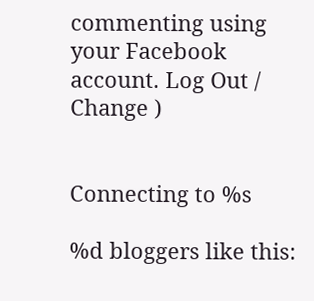commenting using your Facebook account. Log Out /  Change )


Connecting to %s

%d bloggers like this: